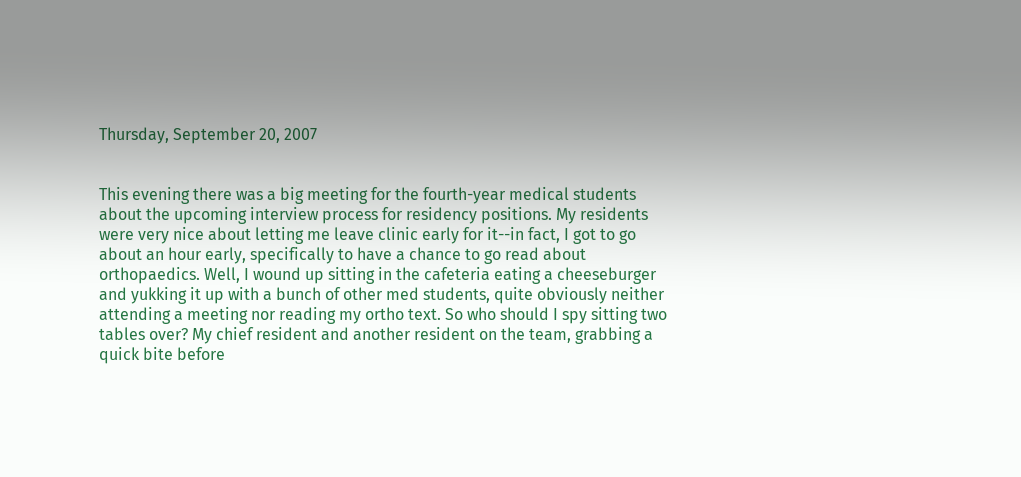Thursday, September 20, 2007


This evening there was a big meeting for the fourth-year medical students about the upcoming interview process for residency positions. My residents were very nice about letting me leave clinic early for it--in fact, I got to go about an hour early, specifically to have a chance to go read about orthopaedics. Well, I wound up sitting in the cafeteria eating a cheeseburger and yukking it up with a bunch of other med students, quite obviously neither attending a meeting nor reading my ortho text. So who should I spy sitting two tables over? My chief resident and another resident on the team, grabbing a quick bite before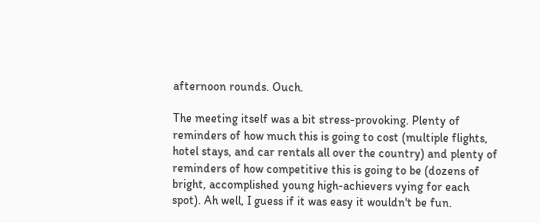afternoon rounds. Ouch.

The meeting itself was a bit stress-provoking. Plenty of reminders of how much this is going to cost (multiple flights, hotel stays, and car rentals all over the country) and plenty of reminders of how competitive this is going to be (dozens of bright, accomplished young high-achievers vying for each spot). Ah well, I guess if it was easy it wouldn't be fun.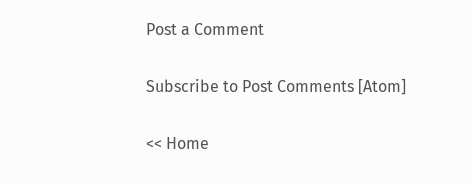Post a Comment

Subscribe to Post Comments [Atom]

<< Home